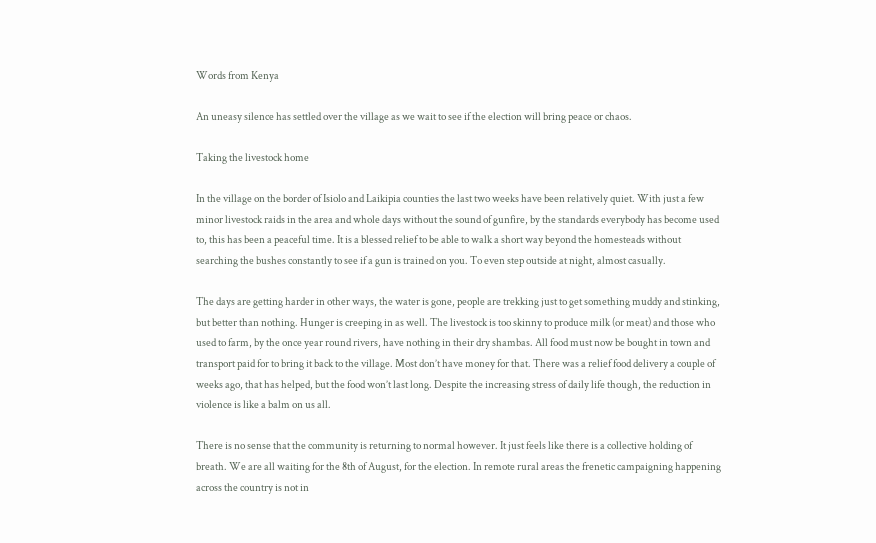Words from Kenya

An uneasy silence has settled over the village as we wait to see if the election will bring peace or chaos.

Taking the livestock home

In the village on the border of Isiolo and Laikipia counties the last two weeks have been relatively quiet. With just a few minor livestock raids in the area and whole days without the sound of gunfire, by the standards everybody has become used to, this has been a peaceful time. It is a blessed relief to be able to walk a short way beyond the homesteads without searching the bushes constantly to see if a gun is trained on you. To even step outside at night, almost casually.

The days are getting harder in other ways, the water is gone, people are trekking just to get something muddy and stinking, but better than nothing. Hunger is creeping in as well. The livestock is too skinny to produce milk (or meat) and those who used to farm, by the once year round rivers, have nothing in their dry shambas. All food must now be bought in town and transport paid for to bring it back to the village. Most don’t have money for that. There was a relief food delivery a couple of weeks ago, that has helped, but the food won’t last long. Despite the increasing stress of daily life though, the reduction in violence is like a balm on us all.

There is no sense that the community is returning to normal however. It just feels like there is a collective holding of breath. We are all waiting for the 8th of August, for the election. In remote rural areas the frenetic campaigning happening across the country is not in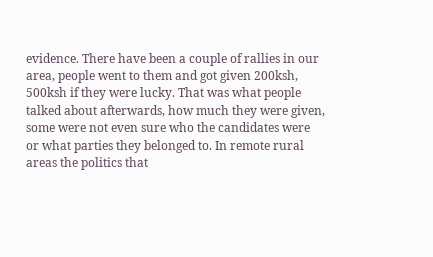evidence. There have been a couple of rallies in our area, people went to them and got given 200ksh, 500ksh if they were lucky. That was what people talked about afterwards, how much they were given, some were not even sure who the candidates were or what parties they belonged to. In remote rural areas the politics that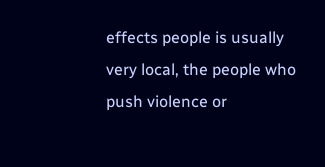effects people is usually very local, the people who push violence or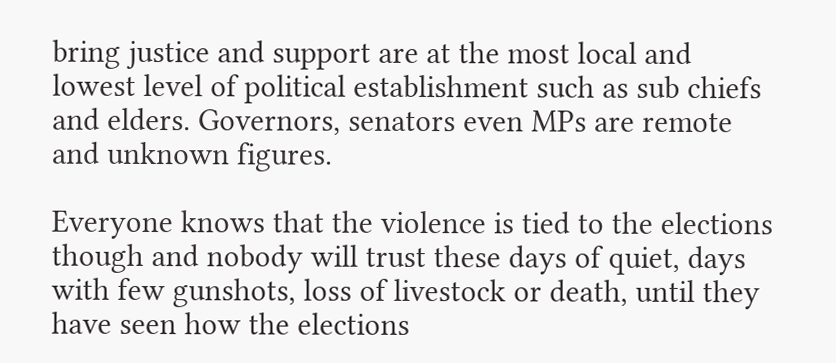bring justice and support are at the most local and lowest level of political establishment such as sub chiefs and elders. Governors, senators even MPs are remote and unknown figures.

Everyone knows that the violence is tied to the elections though and nobody will trust these days of quiet, days with few gunshots, loss of livestock or death, until they have seen how the elections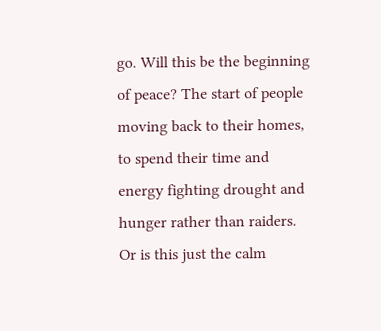go. Will this be the beginning of peace? The start of people moving back to their homes, to spend their time and energy fighting drought and hunger rather than raiders. Or is this just the calm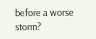before a worse storm?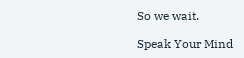So we wait.

Speak Your Mind